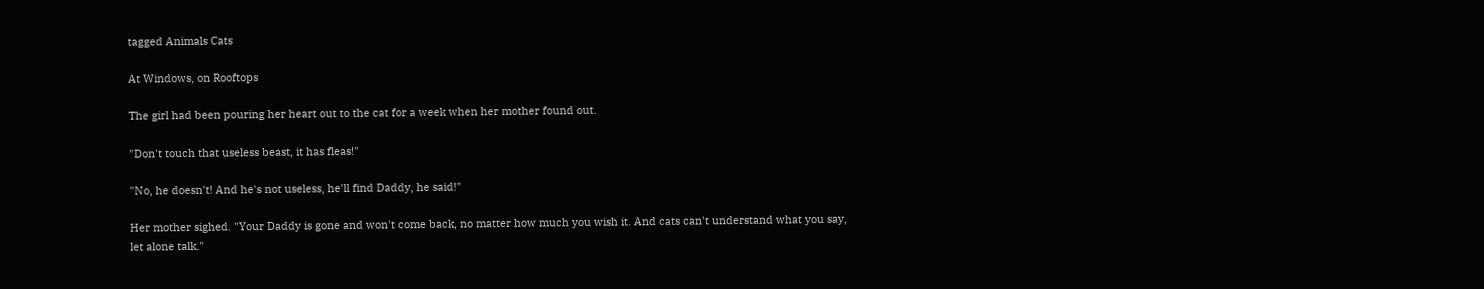tagged Animals Cats

At Windows, on Rooftops

The girl had been pouring her heart out to the cat for a week when her mother found out.

"Don't touch that useless beast, it has fleas!"

"No, he doesn't! And he's not useless, he'll find Daddy, he said!"

Her mother sighed. "Your Daddy is gone and won't come back, no matter how much you wish it. And cats can't understand what you say, let alone talk."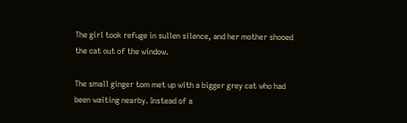The girl took refuge in sullen silence, and her mother shooed the cat out of the window.

The small ginger tom met up with a bigger grey cat who had been waiting nearby. Instead of a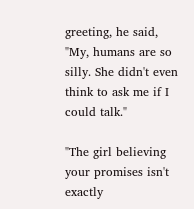greeting, he said, "My, humans are so silly. She didn't even think to ask me if I could talk."

"The girl believing your promises isn't exactly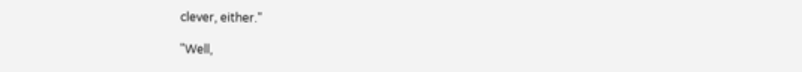clever, either."

"Well,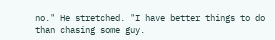no." He stretched. "I have better things to do than chasing some guy.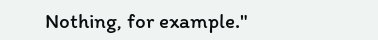Nothing, for example."